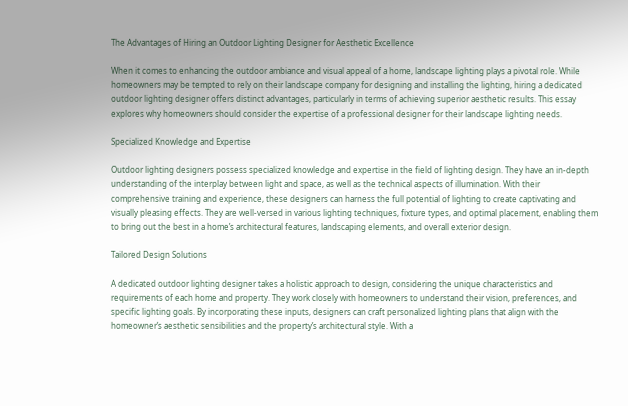The Advantages of Hiring an Outdoor Lighting Designer for Aesthetic Excellence

When it comes to enhancing the outdoor ambiance and visual appeal of a home, landscape lighting plays a pivotal role. While homeowners may be tempted to rely on their landscape company for designing and installing the lighting, hiring a dedicated outdoor lighting designer offers distinct advantages, particularly in terms of achieving superior aesthetic results. This essay explores why homeowners should consider the expertise of a professional designer for their landscape lighting needs.

Specialized Knowledge and Expertise

Outdoor lighting designers possess specialized knowledge and expertise in the field of lighting design. They have an in-depth understanding of the interplay between light and space, as well as the technical aspects of illumination. With their comprehensive training and experience, these designers can harness the full potential of lighting to create captivating and visually pleasing effects. They are well-versed in various lighting techniques, fixture types, and optimal placement, enabling them to bring out the best in a home’s architectural features, landscaping elements, and overall exterior design.

Tailored Design Solutions

A dedicated outdoor lighting designer takes a holistic approach to design, considering the unique characteristics and requirements of each home and property. They work closely with homeowners to understand their vision, preferences, and specific lighting goals. By incorporating these inputs, designers can craft personalized lighting plans that align with the homeowner’s aesthetic sensibilities and the property’s architectural style. With a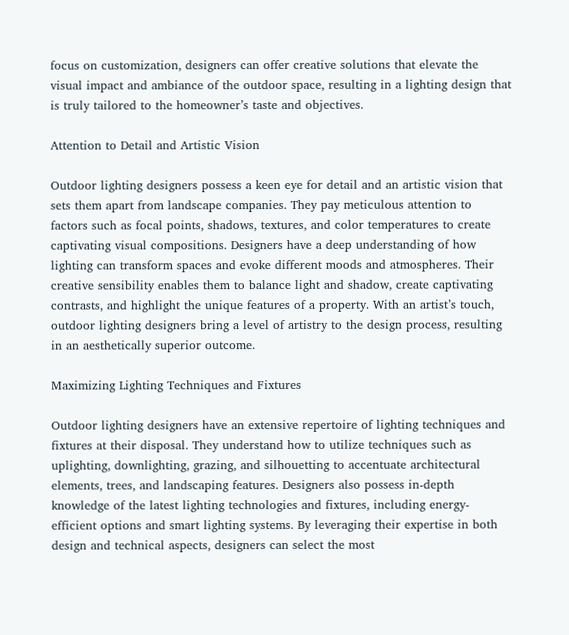focus on customization, designers can offer creative solutions that elevate the visual impact and ambiance of the outdoor space, resulting in a lighting design that is truly tailored to the homeowner’s taste and objectives.

Attention to Detail and Artistic Vision

Outdoor lighting designers possess a keen eye for detail and an artistic vision that sets them apart from landscape companies. They pay meticulous attention to factors such as focal points, shadows, textures, and color temperatures to create captivating visual compositions. Designers have a deep understanding of how lighting can transform spaces and evoke different moods and atmospheres. Their creative sensibility enables them to balance light and shadow, create captivating contrasts, and highlight the unique features of a property. With an artist’s touch, outdoor lighting designers bring a level of artistry to the design process, resulting in an aesthetically superior outcome.

Maximizing Lighting Techniques and Fixtures

Outdoor lighting designers have an extensive repertoire of lighting techniques and fixtures at their disposal. They understand how to utilize techniques such as uplighting, downlighting, grazing, and silhouetting to accentuate architectural elements, trees, and landscaping features. Designers also possess in-depth knowledge of the latest lighting technologies and fixtures, including energy-efficient options and smart lighting systems. By leveraging their expertise in both design and technical aspects, designers can select the most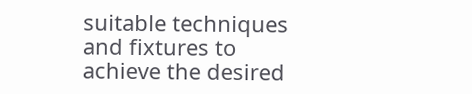suitable techniques and fixtures to achieve the desired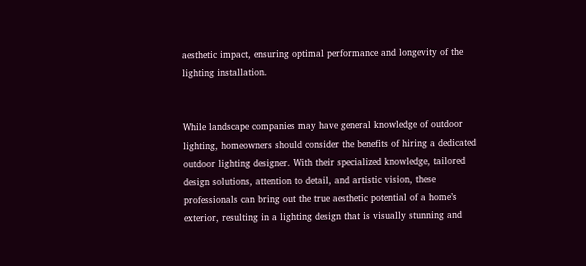aesthetic impact, ensuring optimal performance and longevity of the lighting installation.


While landscape companies may have general knowledge of outdoor lighting, homeowners should consider the benefits of hiring a dedicated outdoor lighting designer. With their specialized knowledge, tailored design solutions, attention to detail, and artistic vision, these professionals can bring out the true aesthetic potential of a home’s exterior, resulting in a lighting design that is visually stunning and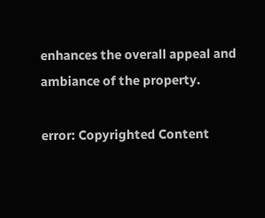enhances the overall appeal and ambiance of the property.

error: Copyrighted Content